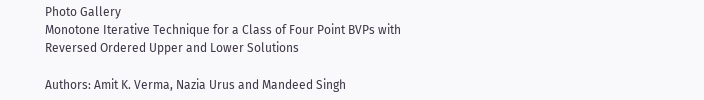Photo Gallery
Monotone Iterative Technique for a Class of Four Point BVPs with Reversed Ordered Upper and Lower Solutions

Authors: Amit K. Verma, Nazia Urus and Mandeed Singh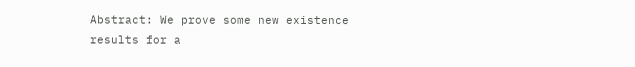Abstract: We prove some new existence results for a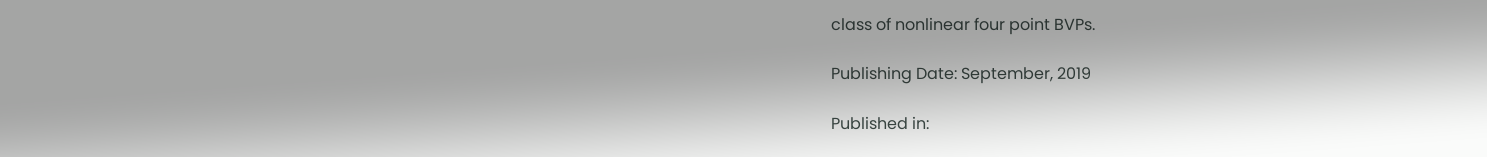class of nonlinear four point BVPs.

Publishing Date: September, 2019

Published in: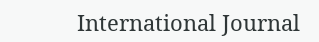International Journal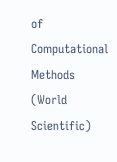of Computational Methods (World Scientific)